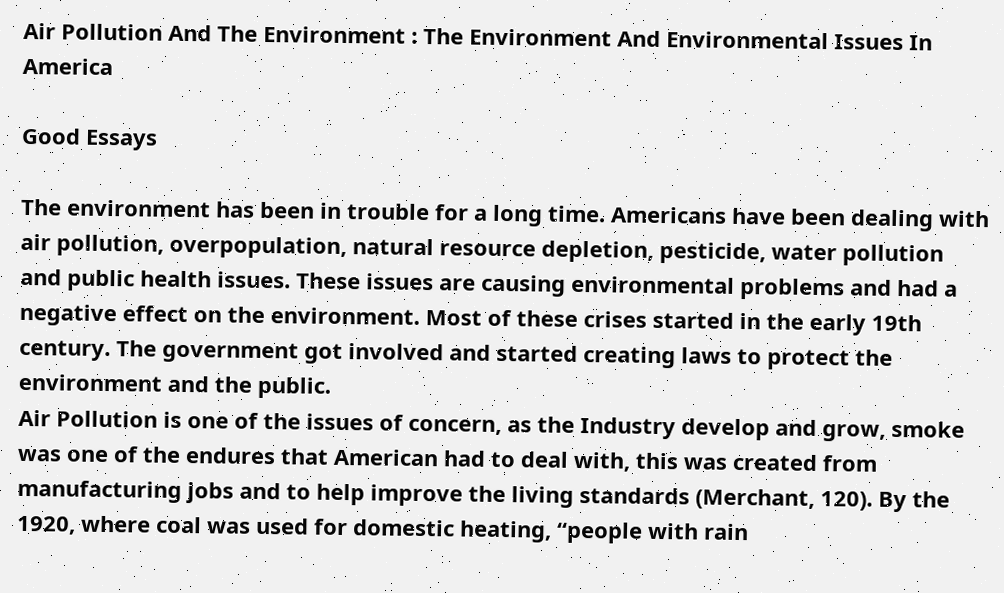Air Pollution And The Environment : The Environment And Environmental Issues In America

Good Essays

The environment has been in trouble for a long time. Americans have been dealing with air pollution, overpopulation, natural resource depletion, pesticide, water pollution and public health issues. These issues are causing environmental problems and had a negative effect on the environment. Most of these crises started in the early 19th century. The government got involved and started creating laws to protect the environment and the public.
Air Pollution is one of the issues of concern, as the Industry develop and grow, smoke was one of the endures that American had to deal with, this was created from manufacturing jobs and to help improve the living standards (Merchant, 120). By the 1920, where coal was used for domestic heating, “people with rain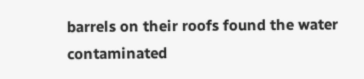barrels on their roofs found the water contaminated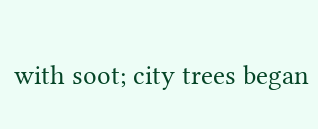with soot; city trees began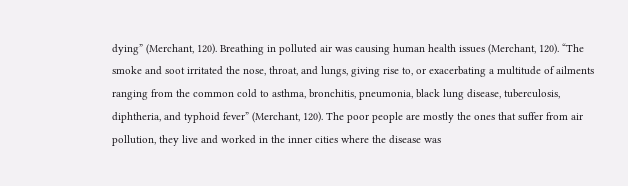dying” (Merchant, 120). Breathing in polluted air was causing human health issues (Merchant, 120). “The smoke and soot irritated the nose, throat, and lungs, giving rise to, or exacerbating a multitude of ailments ranging from the common cold to asthma, bronchitis, pneumonia, black lung disease, tuberculosis, diphtheria, and typhoid fever” (Merchant, 120). The poor people are mostly the ones that suffer from air pollution, they live and worked in the inner cities where the disease was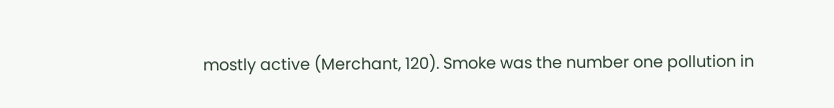mostly active (Merchant, 120). Smoke was the number one pollution in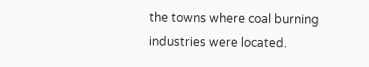the towns where coal burning industries were located.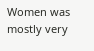Women was mostly very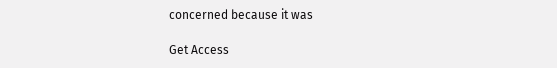concerned because it was

Get Access